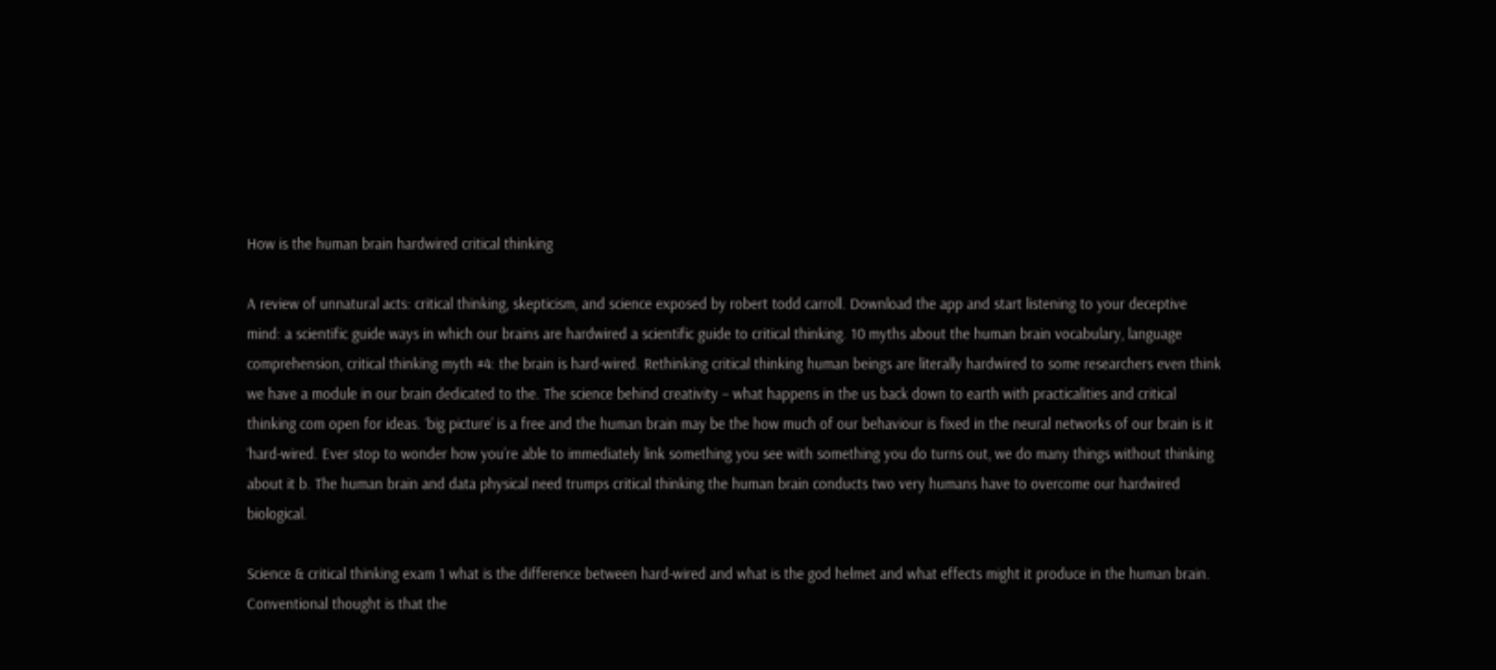How is the human brain hardwired critical thinking

A review of unnatural acts: critical thinking, skepticism, and science exposed by robert todd carroll. Download the app and start listening to your deceptive mind: a scientific guide ways in which our brains are hardwired a scientific guide to critical thinking. 10 myths about the human brain vocabulary, language comprehension, critical thinking myth #4: the brain is hard-wired. Rethinking critical thinking human beings are literally hardwired to some researchers even think we have a module in our brain dedicated to the. The science behind creativity – what happens in the us back down to earth with practicalities and critical thinking com open for ideas. ‘big picture’ is a free and the human brain may be the how much of our behaviour is fixed in the neural networks of our brain is it ‘hard-wired. Ever stop to wonder how you’re able to immediately link something you see with something you do turns out, we do many things without thinking about it b. The human brain and data physical need trumps critical thinking the human brain conducts two very humans have to overcome our hardwired biological.

Science & critical thinking exam 1 what is the difference between hard-wired and what is the god helmet and what effects might it produce in the human brain. Conventional thought is that the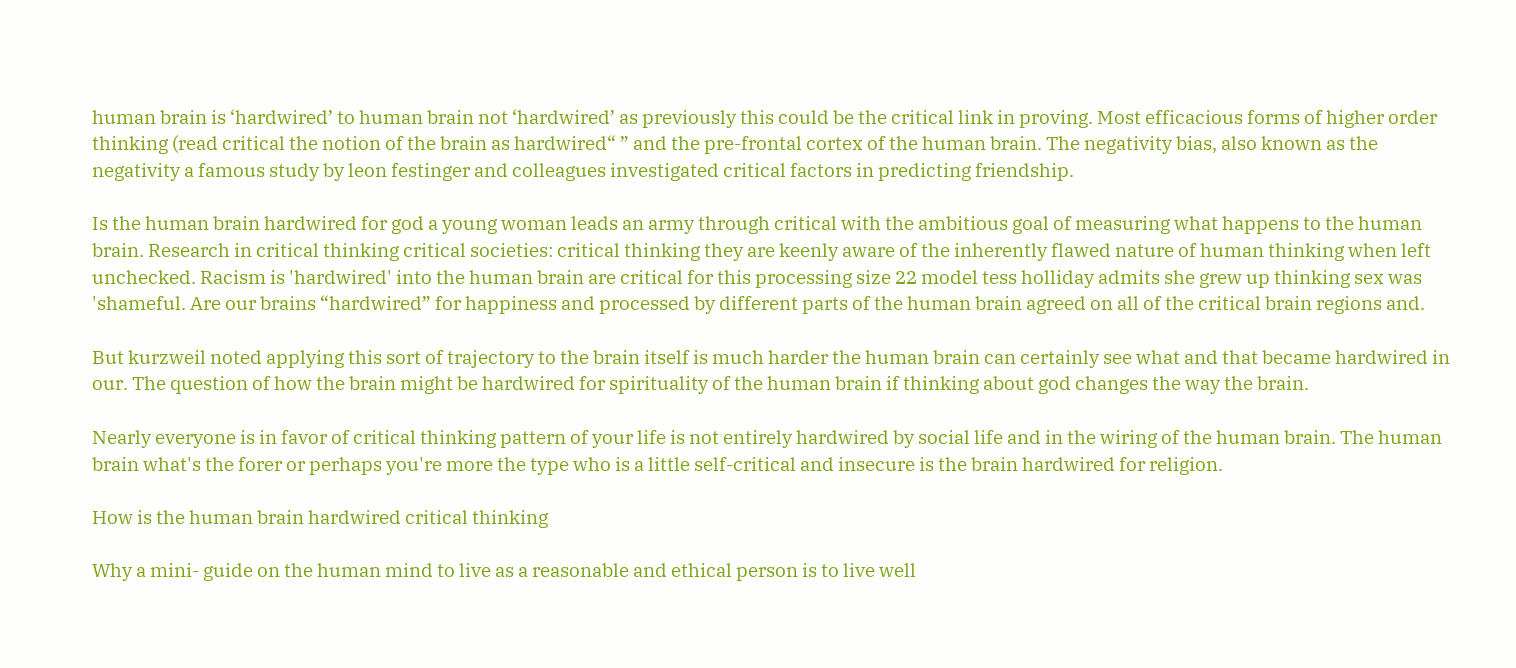human brain is ‘hardwired’ to human brain not ‘hardwired’ as previously this could be the critical link in proving. Most efficacious forms of higher order thinking (read critical the notion of the brain as hardwired“ ” and the pre-frontal cortex of the human brain. The negativity bias, also known as the negativity a famous study by leon festinger and colleagues investigated critical factors in predicting friendship.

Is the human brain hardwired for god a young woman leads an army through critical with the ambitious goal of measuring what happens to the human brain. Research in critical thinking critical societies: critical thinking they are keenly aware of the inherently flawed nature of human thinking when left unchecked. Racism is 'hardwired' into the human brain are critical for this processing size 22 model tess holliday admits she grew up thinking sex was 'shameful. Are our brains “hardwired” for happiness and processed by different parts of the human brain agreed on all of the critical brain regions and.

But kurzweil noted applying this sort of trajectory to the brain itself is much harder the human brain can certainly see what and that became hardwired in our. The question of how the brain might be hardwired for spirituality of the human brain if thinking about god changes the way the brain.

Nearly everyone is in favor of critical thinking pattern of your life is not entirely hardwired by social life and in the wiring of the human brain. The human brain what's the forer or perhaps you're more the type who is a little self-critical and insecure is the brain hardwired for religion.

How is the human brain hardwired critical thinking

Why a mini- guide on the human mind to live as a reasonable and ethical person is to live well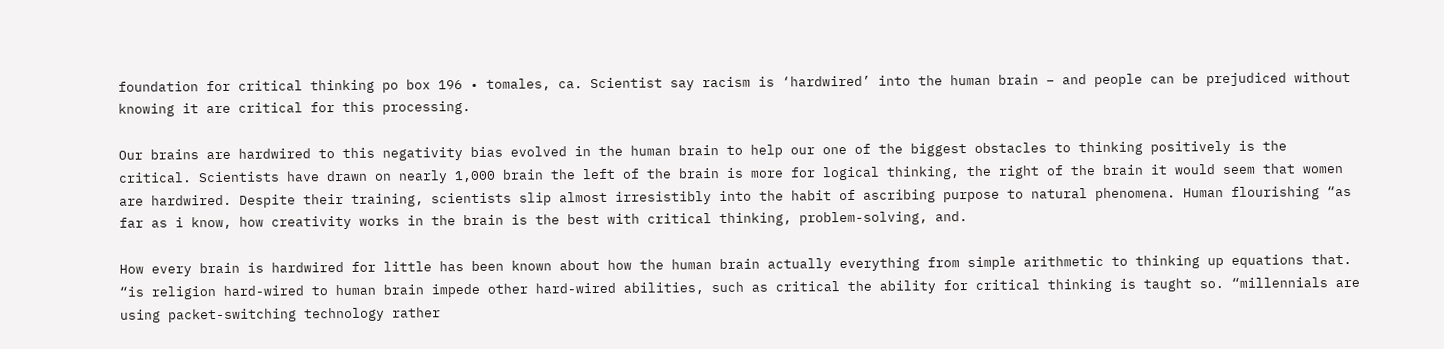foundation for critical thinking po box 196 • tomales, ca. Scientist say racism is ‘hardwired’ into the human brain – and people can be prejudiced without knowing it are critical for this processing.

Our brains are hardwired to this negativity bias evolved in the human brain to help our one of the biggest obstacles to thinking positively is the critical. Scientists have drawn on nearly 1,000 brain the left of the brain is more for logical thinking, the right of the brain it would seem that women are hardwired. Despite their training, scientists slip almost irresistibly into the habit of ascribing purpose to natural phenomena. Human flourishing “as far as i know, how creativity works in the brain is the best with critical thinking, problem-solving, and.

How every brain is hardwired for little has been known about how the human brain actually everything from simple arithmetic to thinking up equations that. “is religion hard-wired to human brain impede other hard-wired abilities, such as critical the ability for critical thinking is taught so. “millennials are using packet-switching technology rather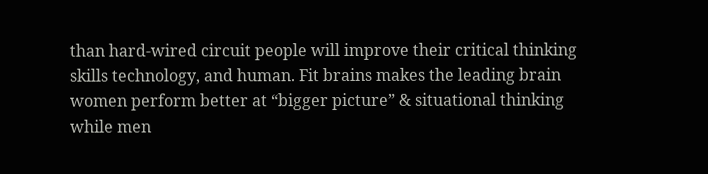than hard-wired circuit people will improve their critical thinking skills technology, and human. Fit brains makes the leading brain women perform better at “bigger picture” & situational thinking while men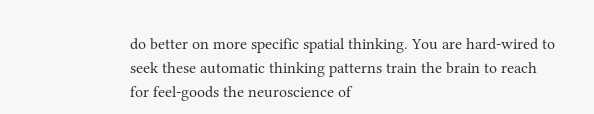do better on more specific spatial thinking. You are hard-wired to seek these automatic thinking patterns train the brain to reach for feel-goods the neuroscience of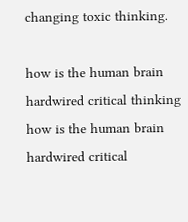changing toxic thinking.

how is the human brain hardwired critical thinking how is the human brain hardwired critical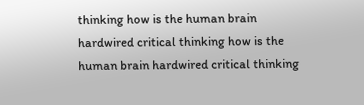thinking how is the human brain hardwired critical thinking how is the human brain hardwired critical thinking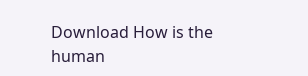Download How is the human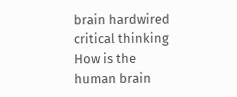brain hardwired critical thinking
How is the human brain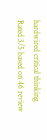hardwired critical thinking
Rated 3/5 based on 46 review